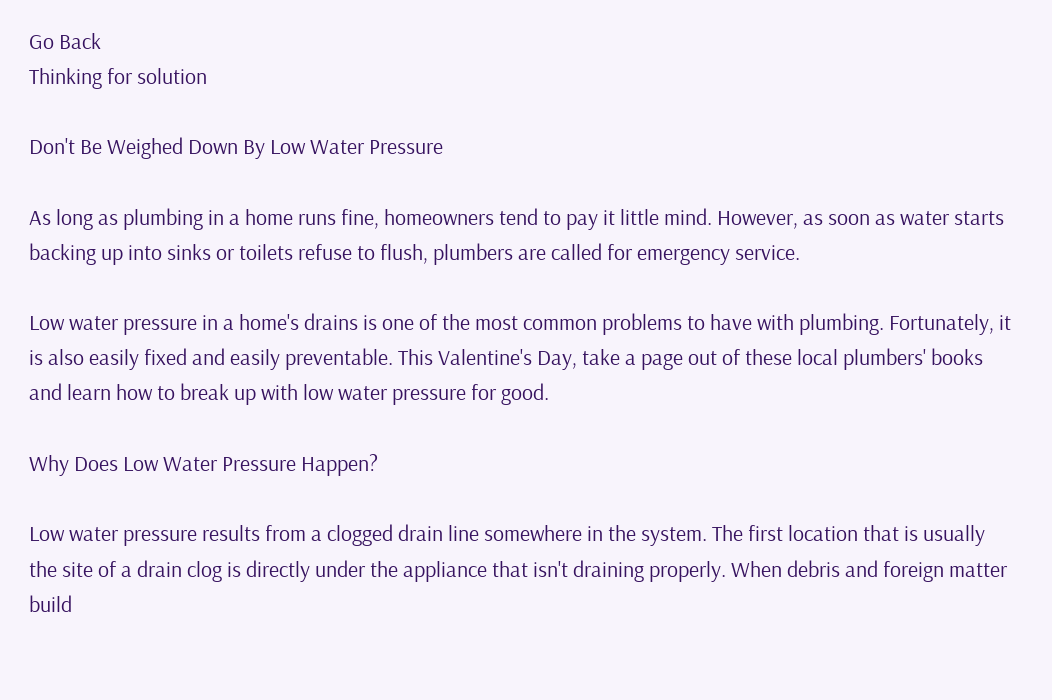Go Back
Thinking for solution

Don't Be Weighed Down By Low Water Pressure

As long as plumbing in a home runs fine, homeowners tend to pay it little mind. However, as soon as water starts backing up into sinks or toilets refuse to flush, plumbers are called for emergency service.

Low water pressure in a home's drains is one of the most common problems to have with plumbing. Fortunately, it is also easily fixed and easily preventable. This Valentine's Day, take a page out of these local plumbers' books and learn how to break up with low water pressure for good.

Why Does Low Water Pressure Happen?

Low water pressure results from a clogged drain line somewhere in the system. The first location that is usually the site of a drain clog is directly under the appliance that isn't draining properly. When debris and foreign matter build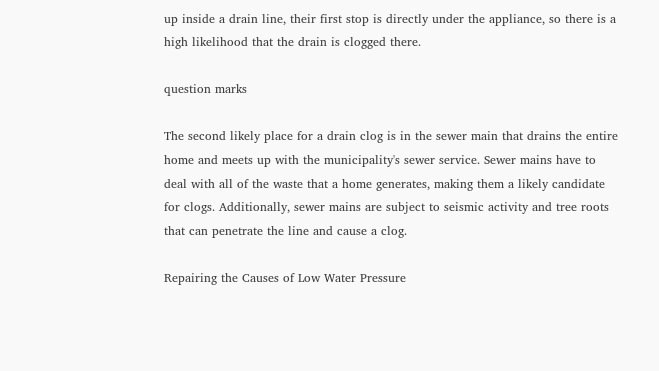up inside a drain line, their first stop is directly under the appliance, so there is a high likelihood that the drain is clogged there.

question marks

The second likely place for a drain clog is in the sewer main that drains the entire home and meets up with the municipality's sewer service. Sewer mains have to deal with all of the waste that a home generates, making them a likely candidate for clogs. Additionally, sewer mains are subject to seismic activity and tree roots that can penetrate the line and cause a clog.

Repairing the Causes of Low Water Pressure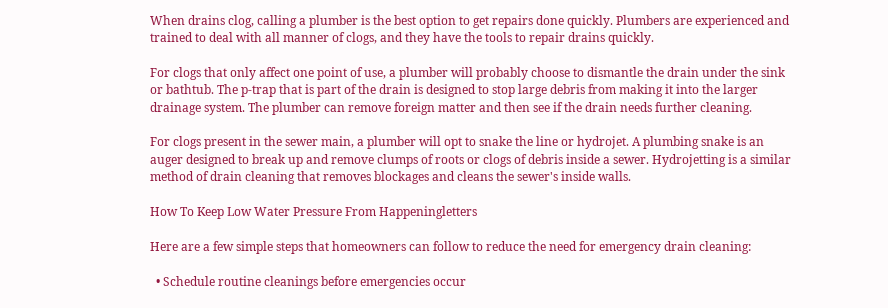When drains clog, calling a plumber is the best option to get repairs done quickly. Plumbers are experienced and trained to deal with all manner of clogs, and they have the tools to repair drains quickly.

For clogs that only affect one point of use, a plumber will probably choose to dismantle the drain under the sink or bathtub. The p-trap that is part of the drain is designed to stop large debris from making it into the larger drainage system. The plumber can remove foreign matter and then see if the drain needs further cleaning.

For clogs present in the sewer main, a plumber will opt to snake the line or hydrojet. A plumbing snake is an auger designed to break up and remove clumps of roots or clogs of debris inside a sewer. Hydrojetting is a similar method of drain cleaning that removes blockages and cleans the sewer's inside walls.

How To Keep Low Water Pressure From Happeningletters

Here are a few simple steps that homeowners can follow to reduce the need for emergency drain cleaning:

  • Schedule routine cleanings before emergencies occur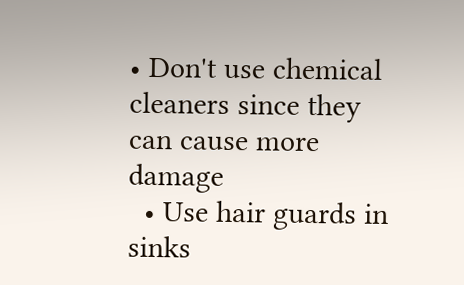• Don't use chemical cleaners since they can cause more damage
  • Use hair guards in sinks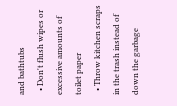and bathtubs
  • Don't flush wipes or excessive amounts of toilet paper
  • Throw kitchen scraps in the trash instead of down the garbage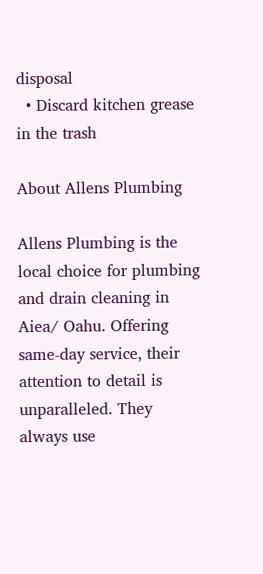disposal
  • Discard kitchen grease in the trash

About Allens Plumbing

Allens Plumbing is the local choice for plumbing and drain cleaning in Aiea/ Oahu. Offering same-day service, their attention to detail is unparalleled. They always use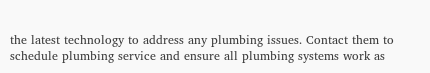the latest technology to address any plumbing issues. Contact them to schedule plumbing service and ensure all plumbing systems work as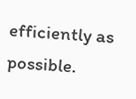efficiently as possible.